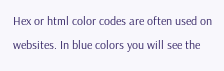Hex or html color codes are often used on websites. In blue colors you will see the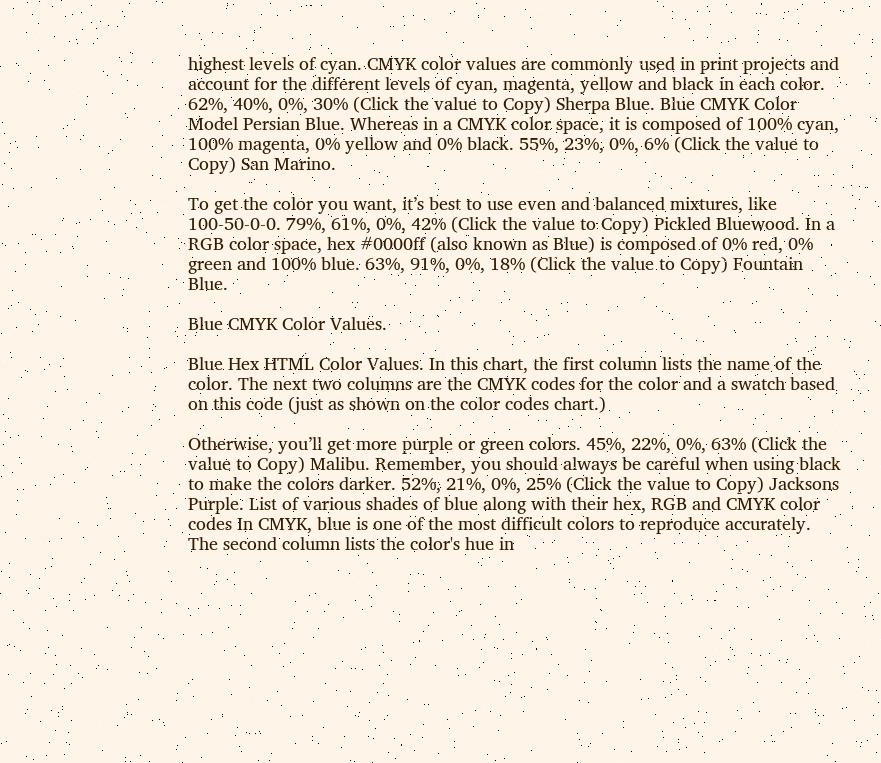highest levels of cyan. CMYK color values are commonly used in print projects and account for the different levels of cyan, magenta, yellow and black in each color. 62%, 40%, 0%, 30% (Click the value to Copy) Sherpa Blue. Blue CMYK Color Model Persian Blue. Whereas in a CMYK color space, it is composed of 100% cyan, 100% magenta, 0% yellow and 0% black. 55%, 23%, 0%, 6% (Click the value to Copy) San Marino.

To get the color you want, it’s best to use even and balanced mixtures, like 100-50-0-0. 79%, 61%, 0%, 42% (Click the value to Copy) Pickled Bluewood. In a RGB color space, hex #0000ff (also known as Blue) is composed of 0% red, 0% green and 100% blue. 63%, 91%, 0%, 18% (Click the value to Copy) Fountain Blue.

Blue CMYK Color Values.

Blue Hex HTML Color Values. In this chart, the first column lists the name of the color. The next two columns are the CMYK codes for the color and a swatch based on this code (just as shown on the color codes chart.)

Otherwise, you’ll get more purple or green colors. 45%, 22%, 0%, 63% (Click the value to Copy) Malibu. Remember, you should always be careful when using black to make the colors darker. 52%, 21%, 0%, 25% (Click the value to Copy) Jacksons Purple. List of various shades of blue along with their hex, RGB and CMYK color codes In CMYK, blue is one of the most difficult colors to reproduce accurately. The second column lists the color's hue in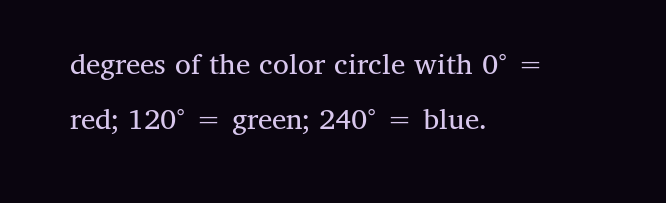degrees of the color circle with 0° = red; 120° = green; 240° = blue.